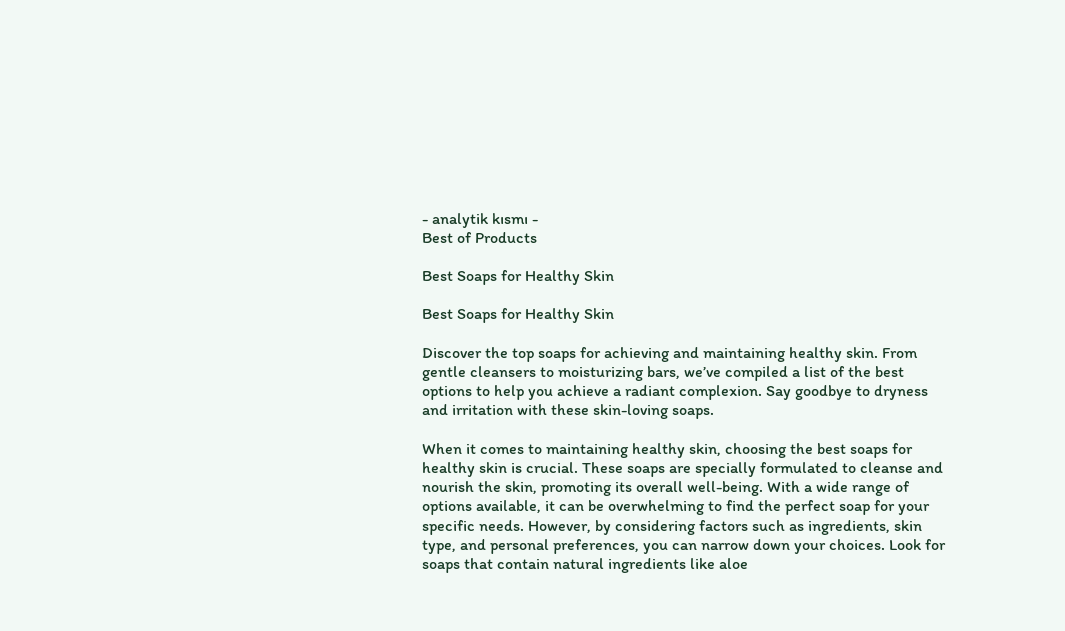- analytik kısmı -
Best of Products

Best Soaps for Healthy Skin

Best Soaps for Healthy Skin

Discover the top soaps for achieving and maintaining healthy skin. From gentle cleansers to moisturizing bars, we’ve compiled a list of the best options to help you achieve a radiant complexion. Say goodbye to dryness and irritation with these skin-loving soaps.

When it comes to maintaining healthy skin, choosing the best soaps for healthy skin is crucial. These soaps are specially formulated to cleanse and nourish the skin, promoting its overall well-being. With a wide range of options available, it can be overwhelming to find the perfect soap for your specific needs. However, by considering factors such as ingredients, skin type, and personal preferences, you can narrow down your choices. Look for soaps that contain natural ingredients like aloe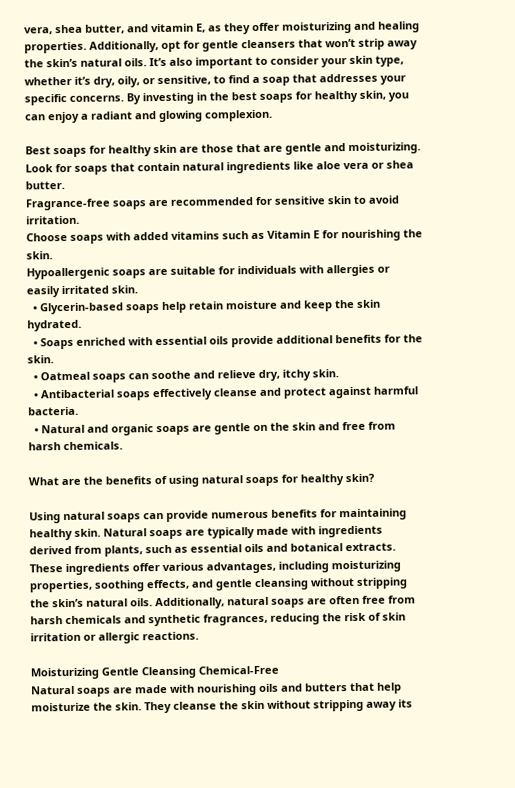vera, shea butter, and vitamin E, as they offer moisturizing and healing properties. Additionally, opt for gentle cleansers that won’t strip away the skin’s natural oils. It’s also important to consider your skin type, whether it’s dry, oily, or sensitive, to find a soap that addresses your specific concerns. By investing in the best soaps for healthy skin, you can enjoy a radiant and glowing complexion.

Best soaps for healthy skin are those that are gentle and moisturizing.
Look for soaps that contain natural ingredients like aloe vera or shea butter.
Fragrance-free soaps are recommended for sensitive skin to avoid irritation.
Choose soaps with added vitamins such as Vitamin E for nourishing the skin.
Hypoallergenic soaps are suitable for individuals with allergies or easily irritated skin.
  • Glycerin-based soaps help retain moisture and keep the skin hydrated.
  • Soaps enriched with essential oils provide additional benefits for the skin.
  • Oatmeal soaps can soothe and relieve dry, itchy skin.
  • Antibacterial soaps effectively cleanse and protect against harmful bacteria.
  • Natural and organic soaps are gentle on the skin and free from harsh chemicals.

What are the benefits of using natural soaps for healthy skin?

Using natural soaps can provide numerous benefits for maintaining healthy skin. Natural soaps are typically made with ingredients derived from plants, such as essential oils and botanical extracts. These ingredients offer various advantages, including moisturizing properties, soothing effects, and gentle cleansing without stripping the skin’s natural oils. Additionally, natural soaps are often free from harsh chemicals and synthetic fragrances, reducing the risk of skin irritation or allergic reactions.

Moisturizing Gentle Cleansing Chemical-Free
Natural soaps are made with nourishing oils and butters that help moisturize the skin. They cleanse the skin without stripping away its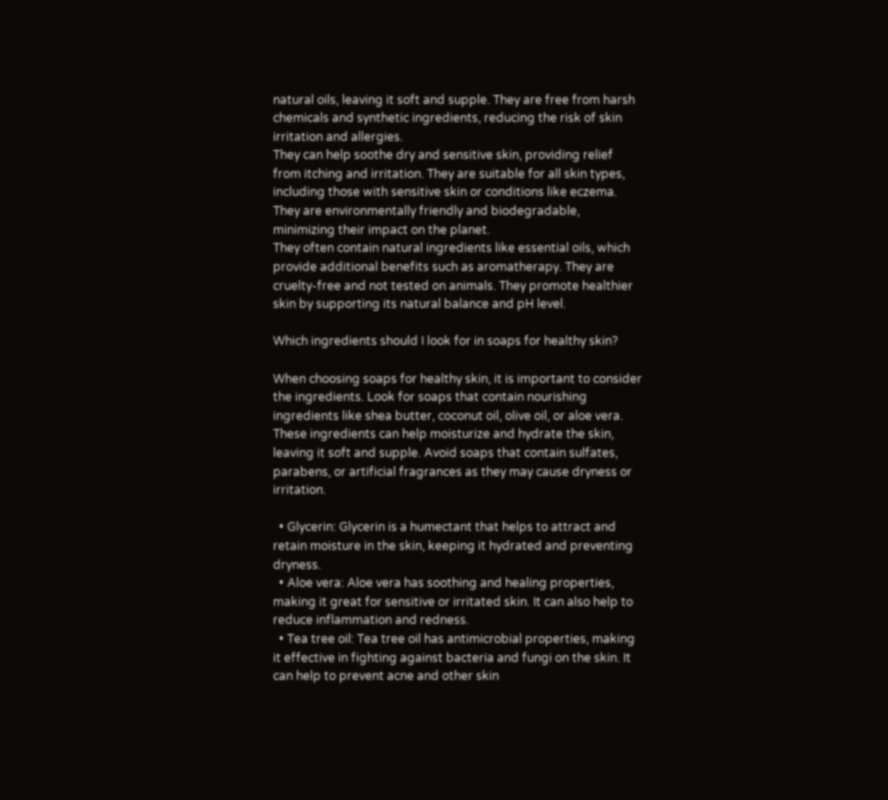natural oils, leaving it soft and supple. They are free from harsh chemicals and synthetic ingredients, reducing the risk of skin irritation and allergies.
They can help soothe dry and sensitive skin, providing relief from itching and irritation. They are suitable for all skin types, including those with sensitive skin or conditions like eczema. They are environmentally friendly and biodegradable, minimizing their impact on the planet.
They often contain natural ingredients like essential oils, which provide additional benefits such as aromatherapy. They are cruelty-free and not tested on animals. They promote healthier skin by supporting its natural balance and pH level.

Which ingredients should I look for in soaps for healthy skin?

When choosing soaps for healthy skin, it is important to consider the ingredients. Look for soaps that contain nourishing ingredients like shea butter, coconut oil, olive oil, or aloe vera. These ingredients can help moisturize and hydrate the skin, leaving it soft and supple. Avoid soaps that contain sulfates, parabens, or artificial fragrances as they may cause dryness or irritation.

  • Glycerin: Glycerin is a humectant that helps to attract and retain moisture in the skin, keeping it hydrated and preventing dryness.
  • Aloe vera: Aloe vera has soothing and healing properties, making it great for sensitive or irritated skin. It can also help to reduce inflammation and redness.
  • Tea tree oil: Tea tree oil has antimicrobial properties, making it effective in fighting against bacteria and fungi on the skin. It can help to prevent acne and other skin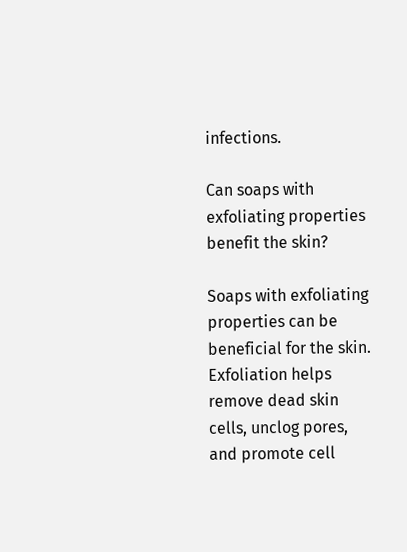infections.

Can soaps with exfoliating properties benefit the skin?

Soaps with exfoliating properties can be beneficial for the skin. Exfoliation helps remove dead skin cells, unclog pores, and promote cell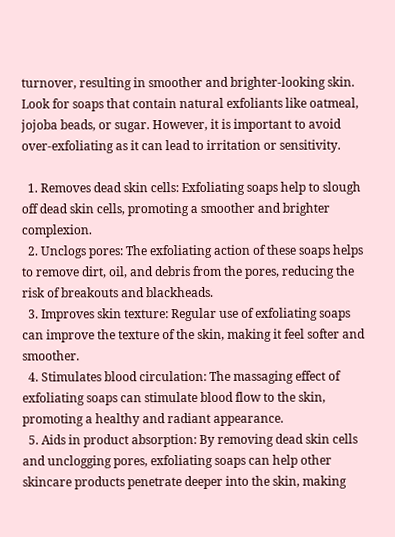turnover, resulting in smoother and brighter-looking skin. Look for soaps that contain natural exfoliants like oatmeal, jojoba beads, or sugar. However, it is important to avoid over-exfoliating as it can lead to irritation or sensitivity.

  1. Removes dead skin cells: Exfoliating soaps help to slough off dead skin cells, promoting a smoother and brighter complexion.
  2. Unclogs pores: The exfoliating action of these soaps helps to remove dirt, oil, and debris from the pores, reducing the risk of breakouts and blackheads.
  3. Improves skin texture: Regular use of exfoliating soaps can improve the texture of the skin, making it feel softer and smoother.
  4. Stimulates blood circulation: The massaging effect of exfoliating soaps can stimulate blood flow to the skin, promoting a healthy and radiant appearance.
  5. Aids in product absorption: By removing dead skin cells and unclogging pores, exfoliating soaps can help other skincare products penetrate deeper into the skin, making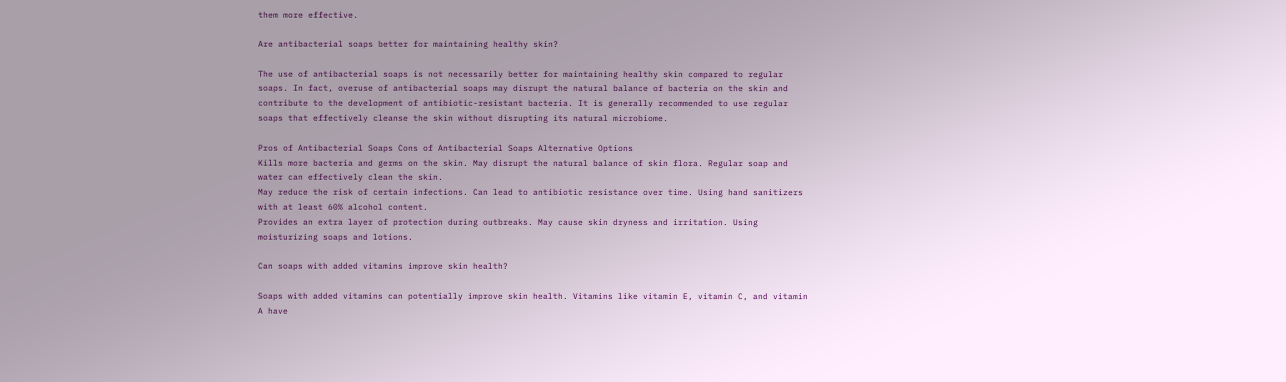them more effective.

Are antibacterial soaps better for maintaining healthy skin?

The use of antibacterial soaps is not necessarily better for maintaining healthy skin compared to regular soaps. In fact, overuse of antibacterial soaps may disrupt the natural balance of bacteria on the skin and contribute to the development of antibiotic-resistant bacteria. It is generally recommended to use regular soaps that effectively cleanse the skin without disrupting its natural microbiome.

Pros of Antibacterial Soaps Cons of Antibacterial Soaps Alternative Options
Kills more bacteria and germs on the skin. May disrupt the natural balance of skin flora. Regular soap and water can effectively clean the skin.
May reduce the risk of certain infections. Can lead to antibiotic resistance over time. Using hand sanitizers with at least 60% alcohol content.
Provides an extra layer of protection during outbreaks. May cause skin dryness and irritation. Using moisturizing soaps and lotions.

Can soaps with added vitamins improve skin health?

Soaps with added vitamins can potentially improve skin health. Vitamins like vitamin E, vitamin C, and vitamin A have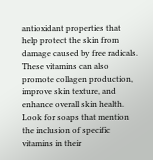antioxidant properties that help protect the skin from damage caused by free radicals. These vitamins can also promote collagen production, improve skin texture, and enhance overall skin health. Look for soaps that mention the inclusion of specific vitamins in their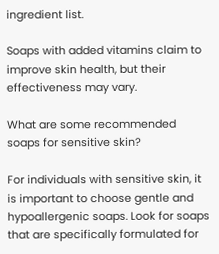ingredient list.

Soaps with added vitamins claim to improve skin health, but their effectiveness may vary.

What are some recommended soaps for sensitive skin?

For individuals with sensitive skin, it is important to choose gentle and hypoallergenic soaps. Look for soaps that are specifically formulated for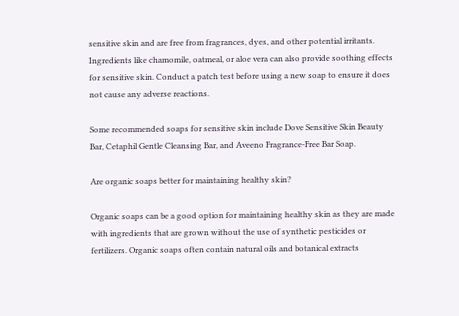sensitive skin and are free from fragrances, dyes, and other potential irritants. Ingredients like chamomile, oatmeal, or aloe vera can also provide soothing effects for sensitive skin. Conduct a patch test before using a new soap to ensure it does not cause any adverse reactions.

Some recommended soaps for sensitive skin include Dove Sensitive Skin Beauty Bar, Cetaphil Gentle Cleansing Bar, and Aveeno Fragrance-Free Bar Soap.

Are organic soaps better for maintaining healthy skin?

Organic soaps can be a good option for maintaining healthy skin as they are made with ingredients that are grown without the use of synthetic pesticides or fertilizers. Organic soaps often contain natural oils and botanical extracts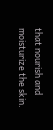that nourish and moisturize the skin.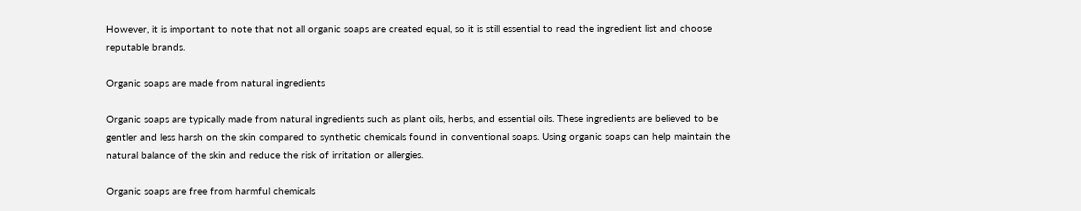However, it is important to note that not all organic soaps are created equal, so it is still essential to read the ingredient list and choose reputable brands.

Organic soaps are made from natural ingredients

Organic soaps are typically made from natural ingredients such as plant oils, herbs, and essential oils. These ingredients are believed to be gentler and less harsh on the skin compared to synthetic chemicals found in conventional soaps. Using organic soaps can help maintain the natural balance of the skin and reduce the risk of irritation or allergies.

Organic soaps are free from harmful chemicals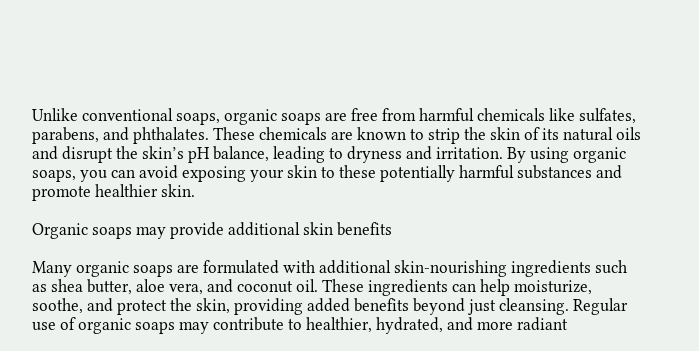Unlike conventional soaps, organic soaps are free from harmful chemicals like sulfates, parabens, and phthalates. These chemicals are known to strip the skin of its natural oils and disrupt the skin’s pH balance, leading to dryness and irritation. By using organic soaps, you can avoid exposing your skin to these potentially harmful substances and promote healthier skin.

Organic soaps may provide additional skin benefits

Many organic soaps are formulated with additional skin-nourishing ingredients such as shea butter, aloe vera, and coconut oil. These ingredients can help moisturize, soothe, and protect the skin, providing added benefits beyond just cleansing. Regular use of organic soaps may contribute to healthier, hydrated, and more radiant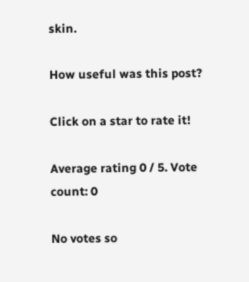skin.

How useful was this post?

Click on a star to rate it!

Average rating 0 / 5. Vote count: 0

No votes so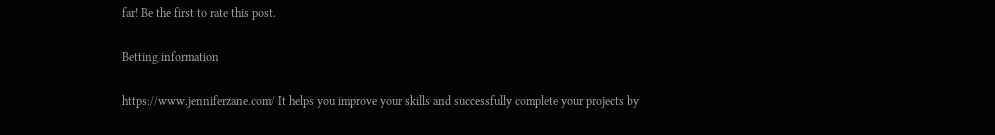far! Be the first to rate this post.

Betting information

https://www.jenniferzane.com/ It helps you improve your skills and successfully complete your projects by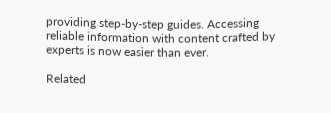providing step-by-step guides. Accessing reliable information with content crafted by experts is now easier than ever.

Related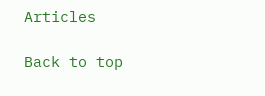Articles

Back to top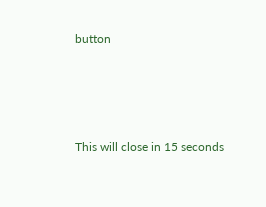button




This will close in 15 seconds